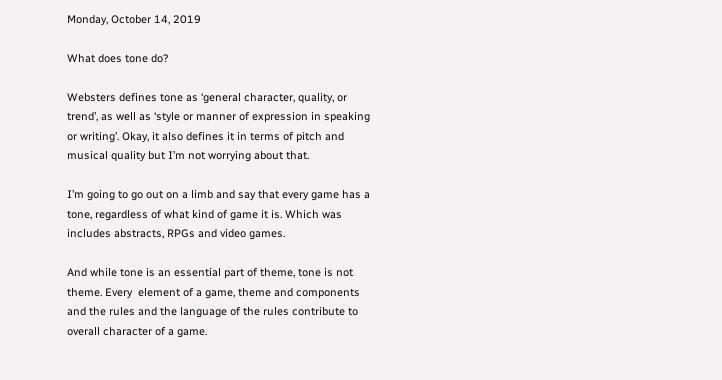Monday, October 14, 2019

What does tone do?

Websters defines tone as ‘general character, quality, or trend’, as well as ‘style or manner of expression in speaking or writing’. Okay, it also defines it in terms of pitch and musical quality but I’m not worrying about that.

I’m going to go out on a limb and say that every game has a tone, regardless of what kind of game it is. Which was includes abstracts, RPGs and video games.

And while tone is an essential part of theme, tone is not theme. Every  element of a game, theme and components and the rules and the language of the rules contribute to overall character of a game.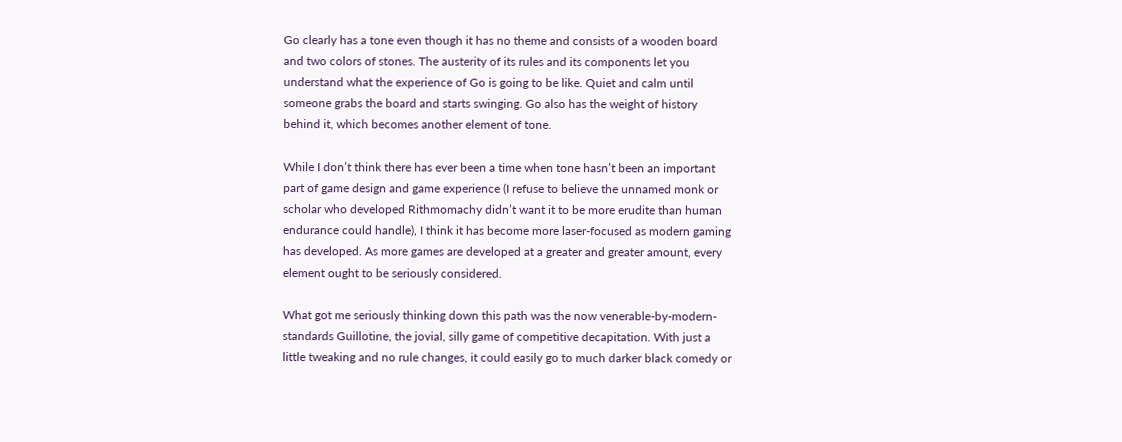Go clearly has a tone even though it has no theme and consists of a wooden board and two colors of stones. The austerity of its rules and its components let you understand what the experience of Go is going to be like. Quiet and calm until someone grabs the board and starts swinging. Go also has the weight of history behind it, which becomes another element of tone.

While I don’t think there has ever been a time when tone hasn’t been an important part of game design and game experience (I refuse to believe the unnamed monk or scholar who developed Rithmomachy didn’t want it to be more erudite than human endurance could handle), I think it has become more laser-focused as modern gaming has developed. As more games are developed at a greater and greater amount, every element ought to be seriously considered.

What got me seriously thinking down this path was the now venerable-by-modern-standards Guillotine, the jovial, silly game of competitive decapitation. With just a little tweaking and no rule changes, it could easily go to much darker black comedy or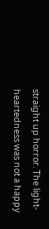straight up horror. The light-heartedness was not a happy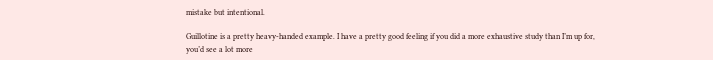mistake but intentional.

Guillotine is a pretty heavy-handed example. I have a pretty good feeling if you did a more exhaustive study than I’m up for, you’d see a lot more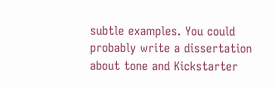subtle examples. You could probably write a dissertation about tone and Kickstarter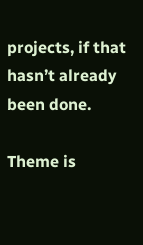projects, if that hasn’t already been done.

Theme is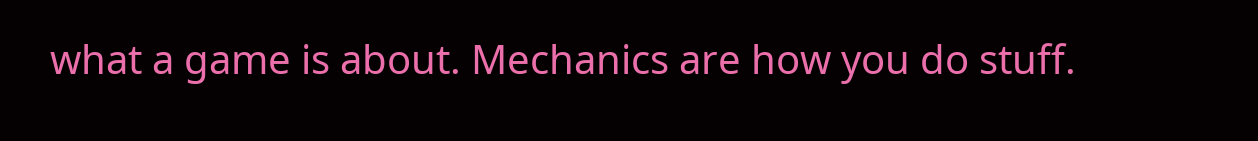what a game is about. Mechanics are how you do stuff.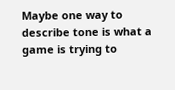Maybe one way to describe tone is what a game is trying to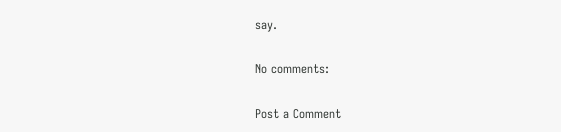say.

No comments:

Post a Comment